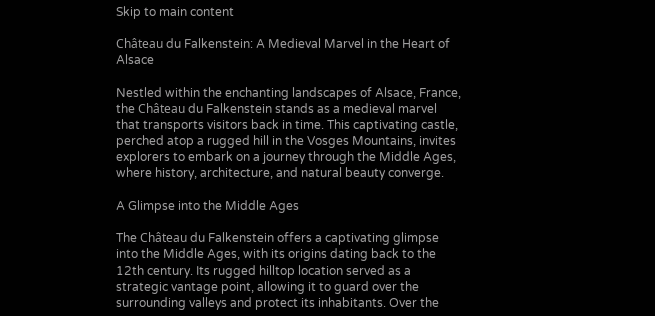Skip to main content

Château du Falkenstein: A Medieval Marvel in the Heart of Alsace

Nestled within the enchanting landscapes of Alsace, France, the Château du Falkenstein stands as a medieval marvel that transports visitors back in time. This captivating castle, perched atop a rugged hill in the Vosges Mountains, invites explorers to embark on a journey through the Middle Ages, where history, architecture, and natural beauty converge.

A Glimpse into the Middle Ages

The Château du Falkenstein offers a captivating glimpse into the Middle Ages, with its origins dating back to the 12th century. Its rugged hilltop location served as a strategic vantage point, allowing it to guard over the surrounding valleys and protect its inhabitants. Over the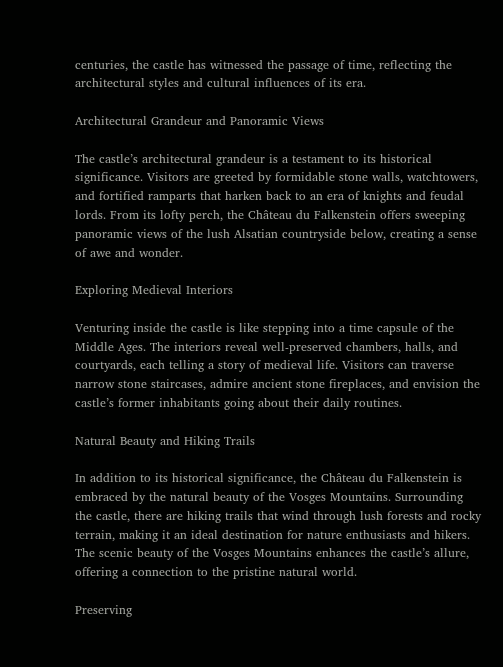centuries, the castle has witnessed the passage of time, reflecting the architectural styles and cultural influences of its era.

Architectural Grandeur and Panoramic Views

The castle’s architectural grandeur is a testament to its historical significance. Visitors are greeted by formidable stone walls, watchtowers, and fortified ramparts that harken back to an era of knights and feudal lords. From its lofty perch, the Château du Falkenstein offers sweeping panoramic views of the lush Alsatian countryside below, creating a sense of awe and wonder.

Exploring Medieval Interiors

Venturing inside the castle is like stepping into a time capsule of the Middle Ages. The interiors reveal well-preserved chambers, halls, and courtyards, each telling a story of medieval life. Visitors can traverse narrow stone staircases, admire ancient stone fireplaces, and envision the castle’s former inhabitants going about their daily routines.

Natural Beauty and Hiking Trails

In addition to its historical significance, the Château du Falkenstein is embraced by the natural beauty of the Vosges Mountains. Surrounding the castle, there are hiking trails that wind through lush forests and rocky terrain, making it an ideal destination for nature enthusiasts and hikers. The scenic beauty of the Vosges Mountains enhances the castle’s allure, offering a connection to the pristine natural world.

Preserving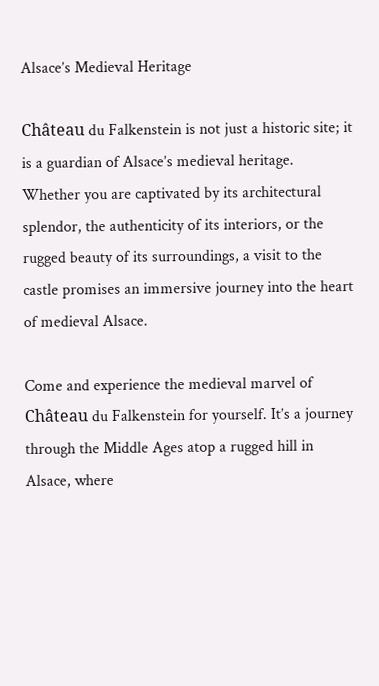Alsace’s Medieval Heritage

Château du Falkenstein is not just a historic site; it is a guardian of Alsace’s medieval heritage. Whether you are captivated by its architectural splendor, the authenticity of its interiors, or the rugged beauty of its surroundings, a visit to the castle promises an immersive journey into the heart of medieval Alsace.

Come and experience the medieval marvel of Château du Falkenstein for yourself. It’s a journey through the Middle Ages atop a rugged hill in Alsace, where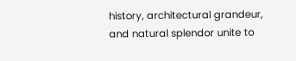history, architectural grandeur, and natural splendor unite to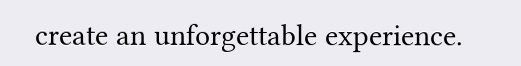create an unforgettable experience.